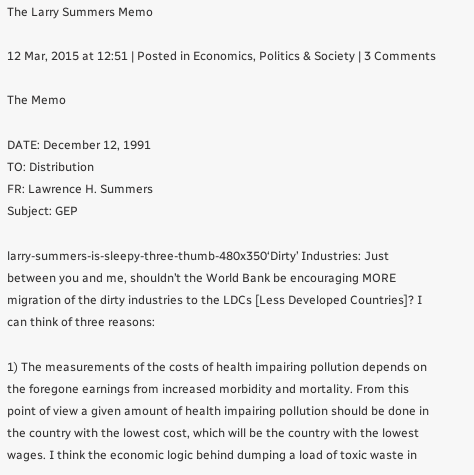The Larry Summers Memo

12 Mar, 2015 at 12:51 | Posted in Economics, Politics & Society | 3 Comments

The Memo

DATE: December 12, 1991
TO: Distribution
FR: Lawrence H. Summers
Subject: GEP

larry-summers-is-sleepy-three-thumb-480x350‘Dirty’ Industries: Just between you and me, shouldn’t the World Bank be encouraging MORE migration of the dirty industries to the LDCs [Less Developed Countries]? I can think of three reasons:

1) The measurements of the costs of health impairing pollution depends on the foregone earnings from increased morbidity and mortality. From this point of view a given amount of health impairing pollution should be done in the country with the lowest cost, which will be the country with the lowest wages. I think the economic logic behind dumping a load of toxic waste in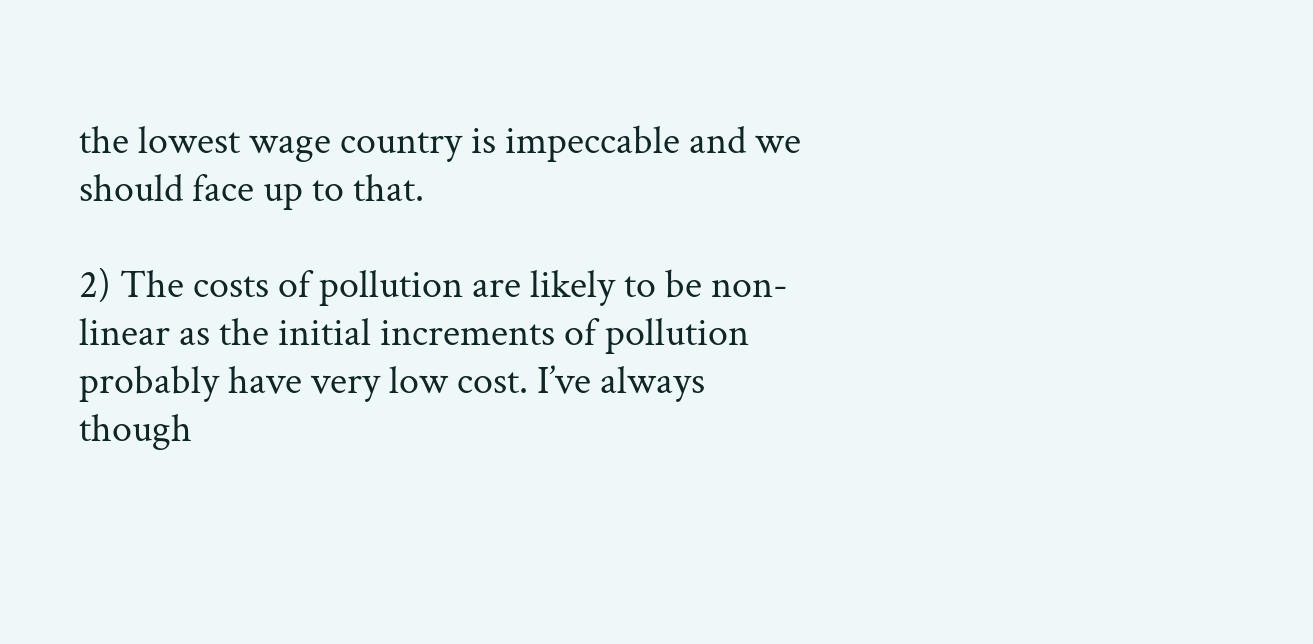the lowest wage country is impeccable and we should face up to that.

2) The costs of pollution are likely to be non-linear as the initial increments of pollution probably have very low cost. I’ve always though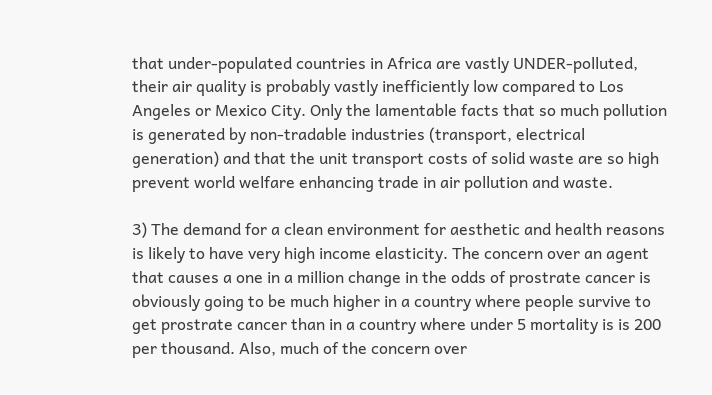that under-populated countries in Africa are vastly UNDER-polluted, their air quality is probably vastly inefficiently low compared to Los Angeles or Mexico City. Only the lamentable facts that so much pollution is generated by non-tradable industries (transport, electrical generation) and that the unit transport costs of solid waste are so high prevent world welfare enhancing trade in air pollution and waste.

3) The demand for a clean environment for aesthetic and health reasons is likely to have very high income elasticity. The concern over an agent that causes a one in a million change in the odds of prostrate cancer is obviously going to be much higher in a country where people survive to get prostrate cancer than in a country where under 5 mortality is is 200 per thousand. Also, much of the concern over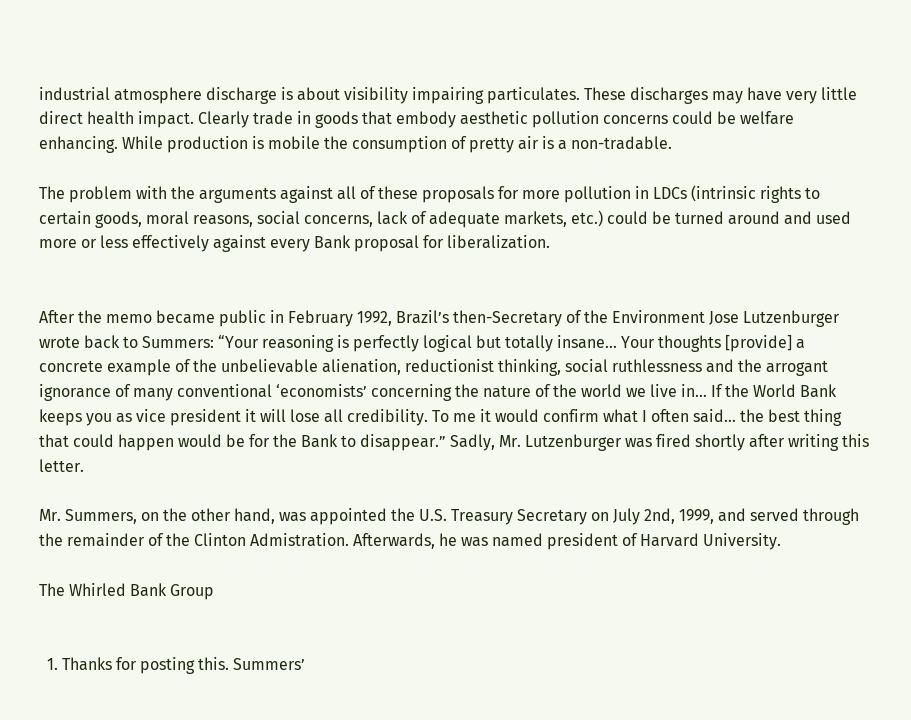industrial atmosphere discharge is about visibility impairing particulates. These discharges may have very little direct health impact. Clearly trade in goods that embody aesthetic pollution concerns could be welfare enhancing. While production is mobile the consumption of pretty air is a non-tradable.

The problem with the arguments against all of these proposals for more pollution in LDCs (intrinsic rights to certain goods, moral reasons, social concerns, lack of adequate markets, etc.) could be turned around and used more or less effectively against every Bank proposal for liberalization.


After the memo became public in February 1992, Brazil’s then-Secretary of the Environment Jose Lutzenburger wrote back to Summers: “Your reasoning is perfectly logical but totally insane… Your thoughts [provide] a concrete example of the unbelievable alienation, reductionist thinking, social ruthlessness and the arrogant ignorance of many conventional ‘economists’ concerning the nature of the world we live in… If the World Bank keeps you as vice president it will lose all credibility. To me it would confirm what I often said… the best thing that could happen would be for the Bank to disappear.” Sadly, Mr. Lutzenburger was fired shortly after writing this letter.

Mr. Summers, on the other hand, was appointed the U.S. Treasury Secretary on July 2nd, 1999, and served through the remainder of the Clinton Admistration. Afterwards, he was named president of Harvard University.

The Whirled Bank Group


  1. Thanks for posting this. Summers’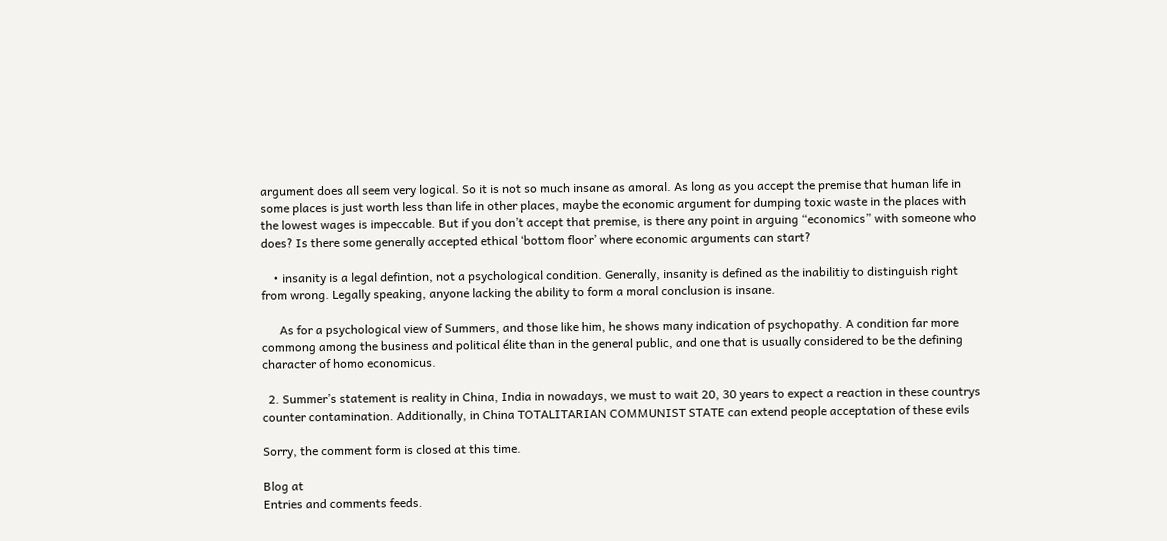argument does all seem very logical. So it is not so much insane as amoral. As long as you accept the premise that human life in some places is just worth less than life in other places, maybe the economic argument for dumping toxic waste in the places with the lowest wages is impeccable. But if you don’t accept that premise, is there any point in arguing “economics” with someone who does? Is there some generally accepted ethical ‘bottom floor’ where economic arguments can start?

    • insanity is a legal defintion, not a psychological condition. Generally, insanity is defined as the inabilitiy to distinguish right from wrong. Legally speaking, anyone lacking the ability to form a moral conclusion is insane.

      As for a psychological view of Summers, and those like him, he shows many indication of psychopathy. A condition far more commong among the business and political élite than in the general public, and one that is usually considered to be the defining character of homo economicus.

  2. Summer’s statement is reality in China, India in nowadays, we must to wait 20, 30 years to expect a reaction in these countrys counter contamination. Additionally, in China TOTALITARIAN COMMUNIST STATE can extend people acceptation of these evils

Sorry, the comment form is closed at this time.

Blog at
Entries and comments feeds.